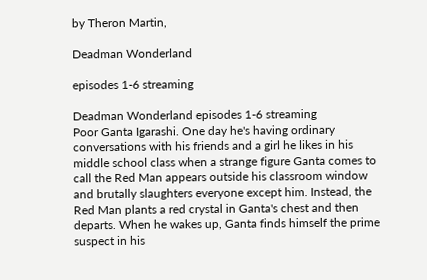by Theron Martin,

Deadman Wonderland

episodes 1-6 streaming

Deadman Wonderland episodes 1-6 streaming
Poor Ganta Igarashi. One day he's having ordinary conversations with his friends and a girl he likes in his middle school class when a strange figure Ganta comes to call the Red Man appears outside his classroom window and brutally slaughters everyone except him. Instead, the Red Man plants a red crystal in Ganta's chest and then departs. When he wakes up, Ganta finds himself the prime suspect in his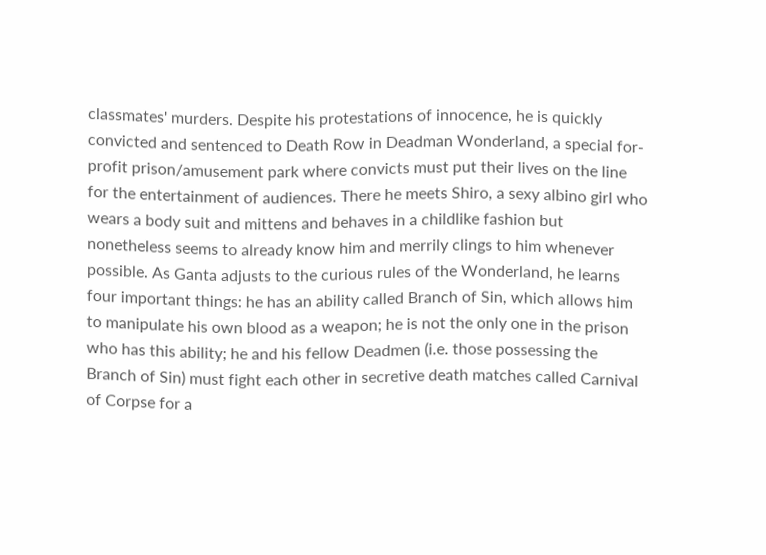classmates' murders. Despite his protestations of innocence, he is quickly convicted and sentenced to Death Row in Deadman Wonderland, a special for-profit prison/amusement park where convicts must put their lives on the line for the entertainment of audiences. There he meets Shiro, a sexy albino girl who wears a body suit and mittens and behaves in a childlike fashion but nonetheless seems to already know him and merrily clings to him whenever possible. As Ganta adjusts to the curious rules of the Wonderland, he learns four important things: he has an ability called Branch of Sin, which allows him to manipulate his own blood as a weapon; he is not the only one in the prison who has this ability; he and his fellow Deadmen (i.e. those possessing the Branch of Sin) must fight each other in secretive death matches called Carnival of Corpse for a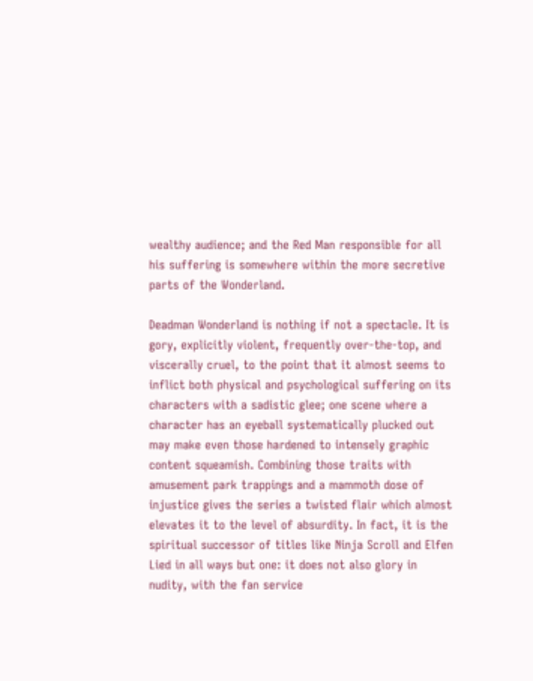wealthy audience; and the Red Man responsible for all his suffering is somewhere within the more secretive parts of the Wonderland.

Deadman Wonderland is nothing if not a spectacle. It is gory, explicitly violent, frequently over-the-top, and viscerally cruel, to the point that it almost seems to inflict both physical and psychological suffering on its characters with a sadistic glee; one scene where a character has an eyeball systematically plucked out may make even those hardened to intensely graphic content squeamish. Combining those traits with amusement park trappings and a mammoth dose of injustice gives the series a twisted flair which almost elevates it to the level of absurdity. In fact, it is the spiritual successor of titles like Ninja Scroll and Elfen Lied in all ways but one: it does not also glory in nudity, with the fan service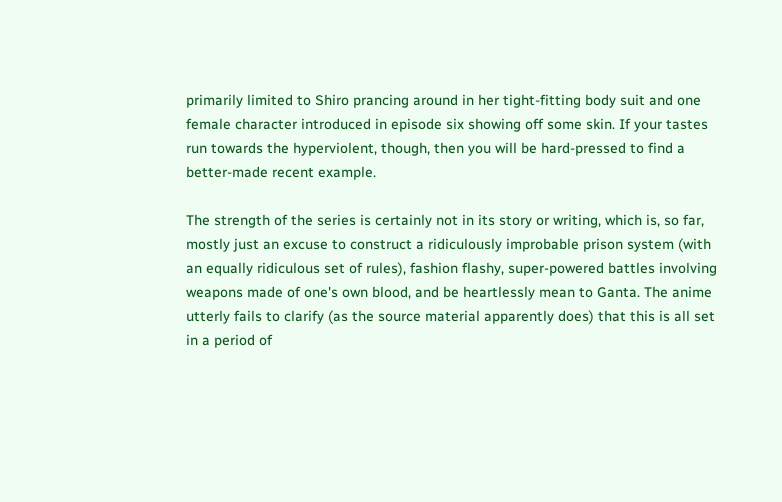primarily limited to Shiro prancing around in her tight-fitting body suit and one female character introduced in episode six showing off some skin. If your tastes run towards the hyperviolent, though, then you will be hard-pressed to find a better-made recent example.

The strength of the series is certainly not in its story or writing, which is, so far, mostly just an excuse to construct a ridiculously improbable prison system (with an equally ridiculous set of rules), fashion flashy, super-powered battles involving weapons made of one's own blood, and be heartlessly mean to Ganta. The anime utterly fails to clarify (as the source material apparently does) that this is all set in a period of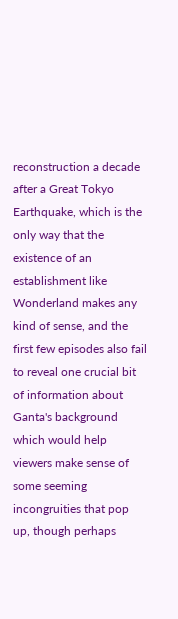reconstruction a decade after a Great Tokyo Earthquake, which is the only way that the existence of an establishment like Wonderland makes any kind of sense, and the first few episodes also fail to reveal one crucial bit of information about Ganta's background which would help viewers make sense of some seeming incongruities that pop up, though perhaps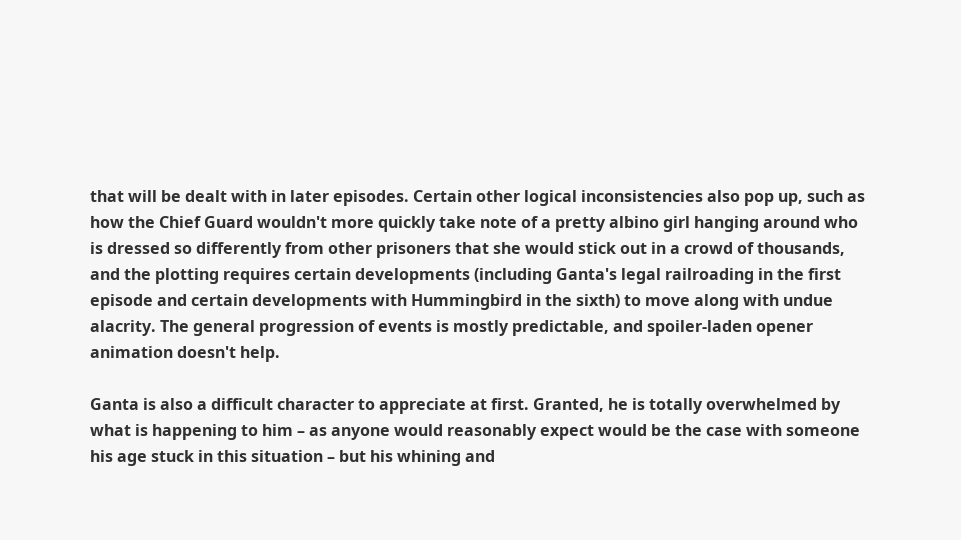that will be dealt with in later episodes. Certain other logical inconsistencies also pop up, such as how the Chief Guard wouldn't more quickly take note of a pretty albino girl hanging around who is dressed so differently from other prisoners that she would stick out in a crowd of thousands, and the plotting requires certain developments (including Ganta's legal railroading in the first episode and certain developments with Hummingbird in the sixth) to move along with undue alacrity. The general progression of events is mostly predictable, and spoiler-laden opener animation doesn't help.

Ganta is also a difficult character to appreciate at first. Granted, he is totally overwhelmed by what is happening to him – as anyone would reasonably expect would be the case with someone his age stuck in this situation – but his whining and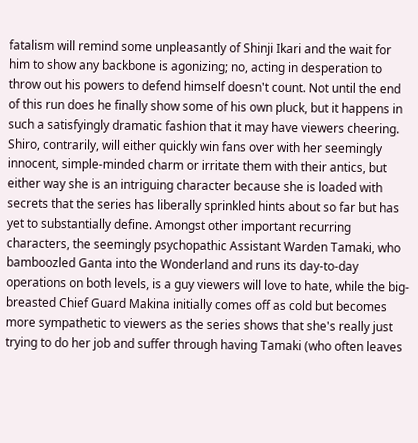fatalism will remind some unpleasantly of Shinji Ikari and the wait for him to show any backbone is agonizing; no, acting in desperation to throw out his powers to defend himself doesn't count. Not until the end of this run does he finally show some of his own pluck, but it happens in such a satisfyingly dramatic fashion that it may have viewers cheering. Shiro, contrarily, will either quickly win fans over with her seemingly innocent, simple-minded charm or irritate them with their antics, but either way she is an intriguing character because she is loaded with secrets that the series has liberally sprinkled hints about so far but has yet to substantially define. Amongst other important recurring characters, the seemingly psychopathic Assistant Warden Tamaki, who bamboozled Ganta into the Wonderland and runs its day-to-day operations on both levels, is a guy viewers will love to hate, while the big-breasted Chief Guard Makina initially comes off as cold but becomes more sympathetic to viewers as the series shows that she's really just trying to do her job and suffer through having Tamaki (who often leaves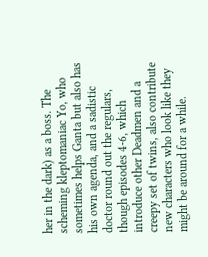her in the dark) as a boss. The scheming kleptomaniac Yo, who sometimes helps Ganta but also has his own agenda, and a sadistic doctor round out the regulars, though episodes 4-6, which introduce other Deadmen and a creepy set of twins, also contribute new characters who look like they might be around for a while.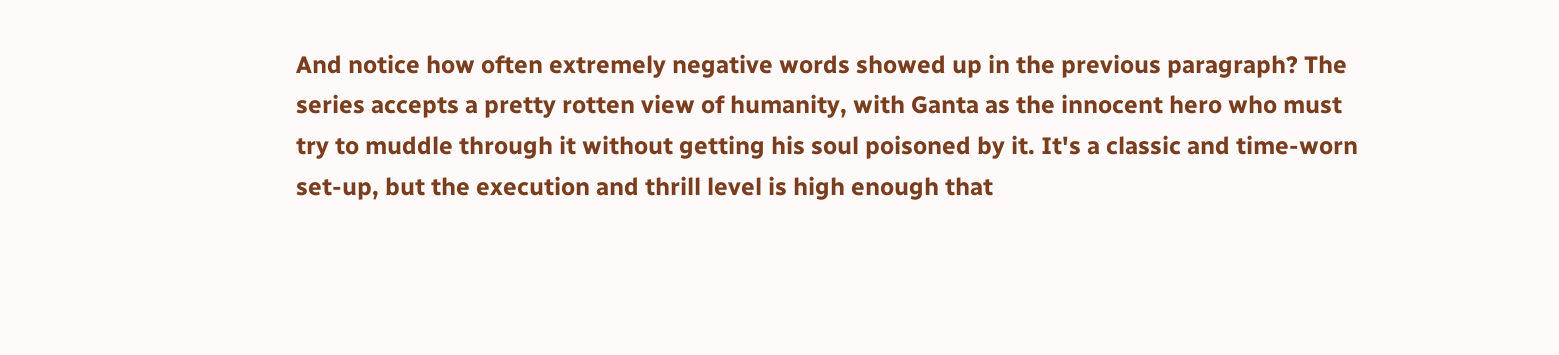And notice how often extremely negative words showed up in the previous paragraph? The series accepts a pretty rotten view of humanity, with Ganta as the innocent hero who must try to muddle through it without getting his soul poisoned by it. It's a classic and time-worn set-up, but the execution and thrill level is high enough that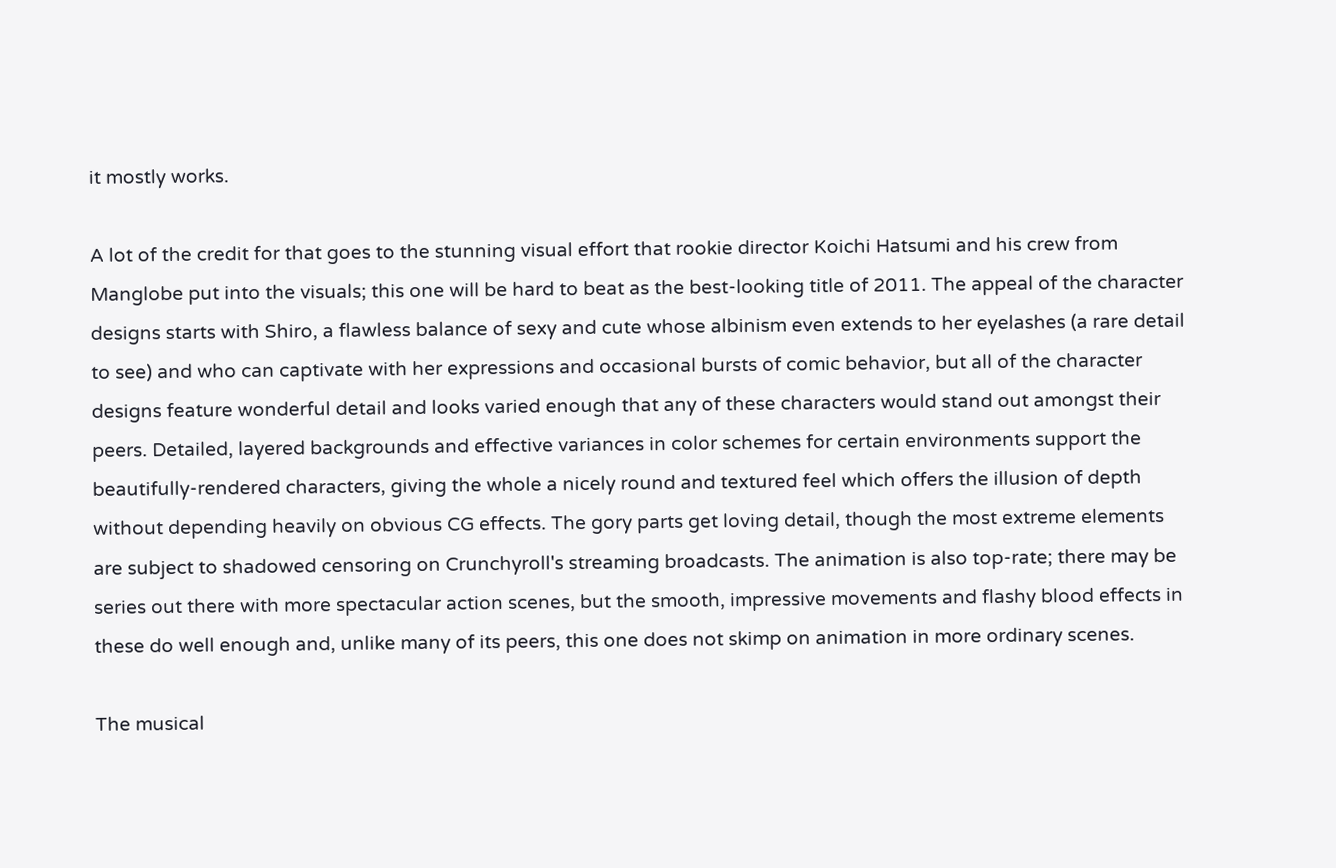it mostly works.

A lot of the credit for that goes to the stunning visual effort that rookie director Koichi Hatsumi and his crew from Manglobe put into the visuals; this one will be hard to beat as the best-looking title of 2011. The appeal of the character designs starts with Shiro, a flawless balance of sexy and cute whose albinism even extends to her eyelashes (a rare detail to see) and who can captivate with her expressions and occasional bursts of comic behavior, but all of the character designs feature wonderful detail and looks varied enough that any of these characters would stand out amongst their peers. Detailed, layered backgrounds and effective variances in color schemes for certain environments support the beautifully-rendered characters, giving the whole a nicely round and textured feel which offers the illusion of depth without depending heavily on obvious CG effects. The gory parts get loving detail, though the most extreme elements are subject to shadowed censoring on Crunchyroll's streaming broadcasts. The animation is also top-rate; there may be series out there with more spectacular action scenes, but the smooth, impressive movements and flashy blood effects in these do well enough and, unlike many of its peers, this one does not skimp on animation in more ordinary scenes.

The musical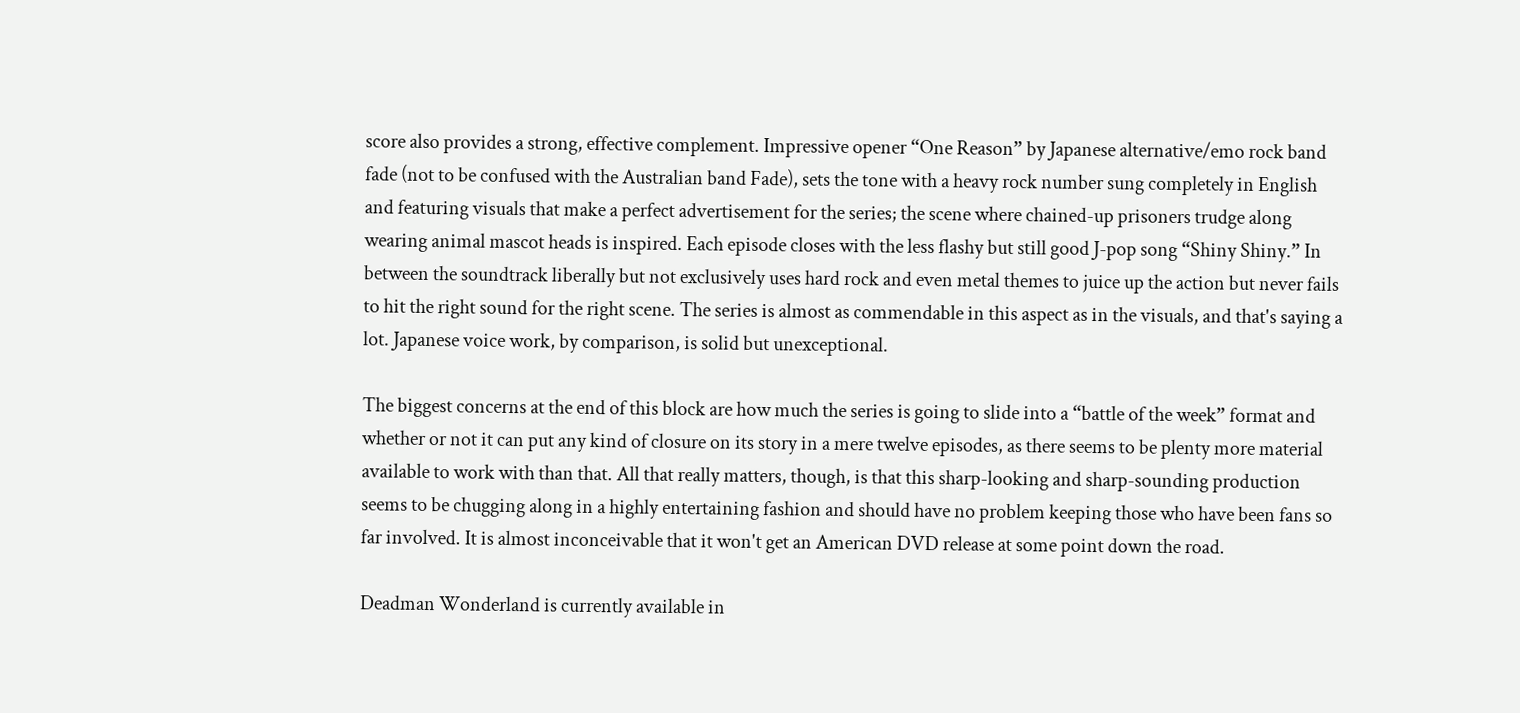score also provides a strong, effective complement. Impressive opener “One Reason” by Japanese alternative/emo rock band fade (not to be confused with the Australian band Fade), sets the tone with a heavy rock number sung completely in English and featuring visuals that make a perfect advertisement for the series; the scene where chained-up prisoners trudge along wearing animal mascot heads is inspired. Each episode closes with the less flashy but still good J-pop song “Shiny Shiny.” In between the soundtrack liberally but not exclusively uses hard rock and even metal themes to juice up the action but never fails to hit the right sound for the right scene. The series is almost as commendable in this aspect as in the visuals, and that's saying a lot. Japanese voice work, by comparison, is solid but unexceptional.

The biggest concerns at the end of this block are how much the series is going to slide into a “battle of the week” format and whether or not it can put any kind of closure on its story in a mere twelve episodes, as there seems to be plenty more material available to work with than that. All that really matters, though, is that this sharp-looking and sharp-sounding production seems to be chugging along in a highly entertaining fashion and should have no problem keeping those who have been fans so far involved. It is almost inconceivable that it won't get an American DVD release at some point down the road.

Deadman Wonderland is currently available in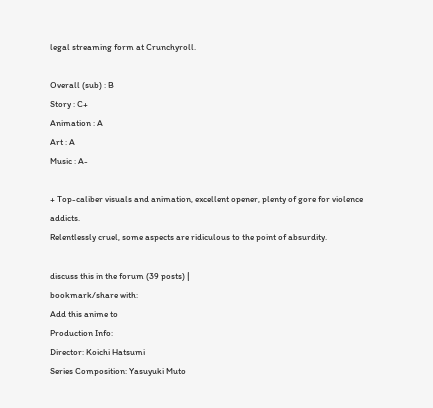legal streaming form at Crunchyroll.

Overall (sub) : B
Story : C+
Animation : A
Art : A
Music : A-

+ Top-caliber visuals and animation, excellent opener, plenty of gore for violence addicts.
Relentlessly cruel, some aspects are ridiculous to the point of absurdity.

discuss this in the forum (39 posts) |
bookmark/share with:
Add this anime to
Production Info:
Director: Koichi Hatsumi
Series Composition: Yasuyuki Muto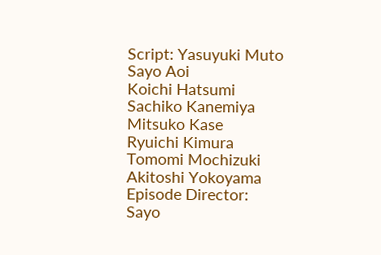Script: Yasuyuki Muto
Sayo Aoi
Koichi Hatsumi
Sachiko Kanemiya
Mitsuko Kase
Ryuichi Kimura
Tomomi Mochizuki
Akitoshi Yokoyama
Episode Director:
Sayo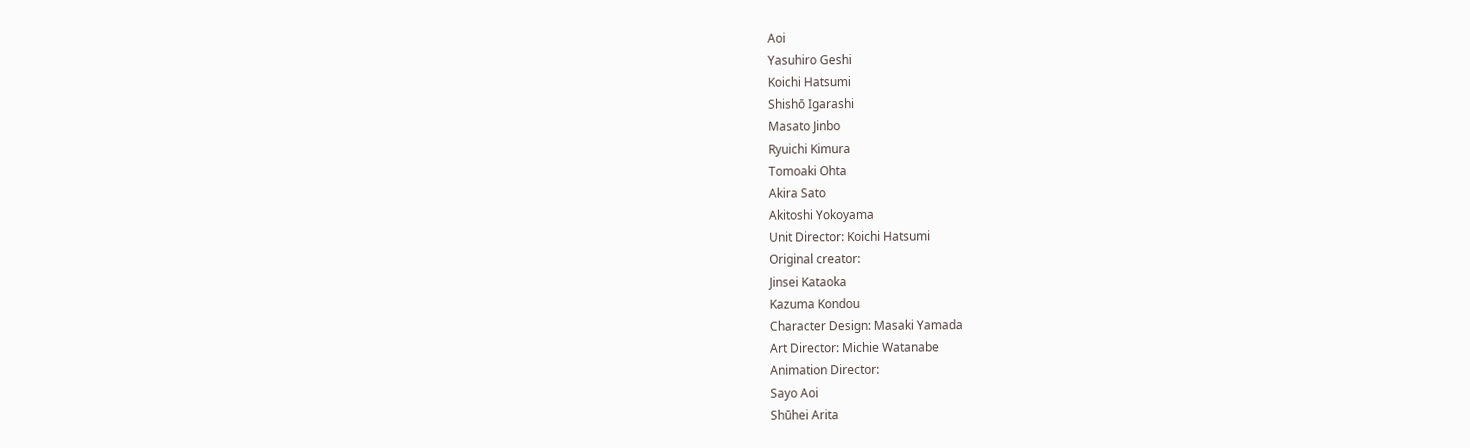Aoi
Yasuhiro Geshi
Koichi Hatsumi
Shishō Igarashi
Masato Jinbo
Ryuichi Kimura
Tomoaki Ohta
Akira Sato
Akitoshi Yokoyama
Unit Director: Koichi Hatsumi
Original creator:
Jinsei Kataoka
Kazuma Kondou
Character Design: Masaki Yamada
Art Director: Michie Watanabe
Animation Director:
Sayo Aoi
Shūhei Arita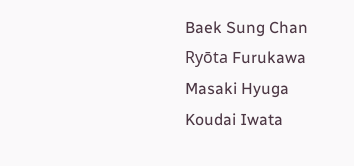Baek Sung Chan
Ryōta Furukawa
Masaki Hyuga
Koudai Iwata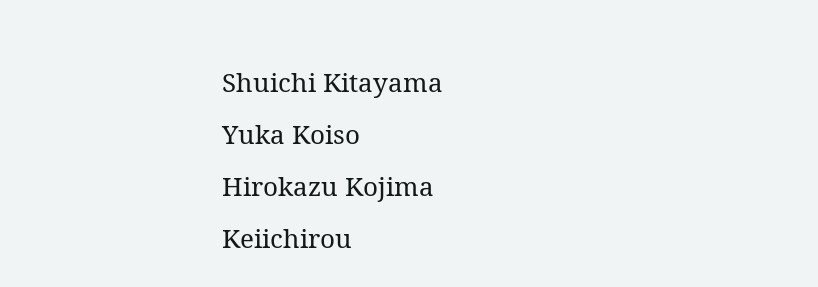Shuichi Kitayama
Yuka Koiso
Hirokazu Kojima
Keiichirou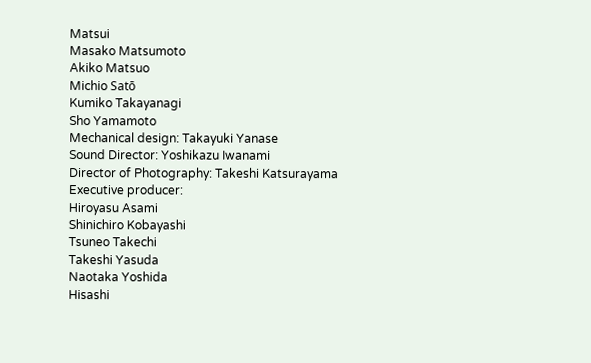Matsui
Masako Matsumoto
Akiko Matsuo
Michio Satō
Kumiko Takayanagi
Sho Yamamoto
Mechanical design: Takayuki Yanase
Sound Director: Yoshikazu Iwanami
Director of Photography: Takeshi Katsurayama
Executive producer:
Hiroyasu Asami
Shinichiro Kobayashi
Tsuneo Takechi
Takeshi Yasuda
Naotaka Yoshida
Hisashi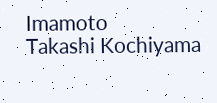Imamoto
Takashi Kochiyama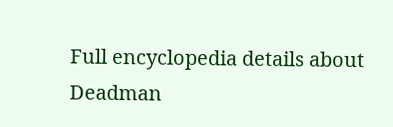Full encyclopedia details about
Deadman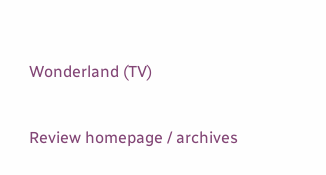Wonderland (TV)

Review homepage / archives